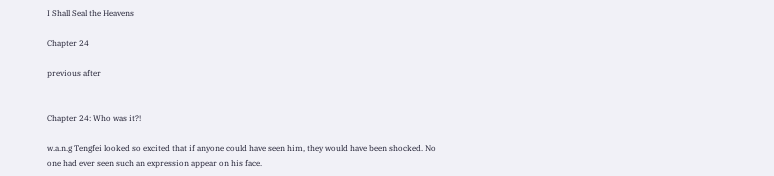I Shall Seal the Heavens

Chapter 24

previous after


Chapter 24: Who was it?!

w.a.n.g Tengfei looked so excited that if anyone could have seen him, they would have been shocked. No one had ever seen such an expression appear on his face.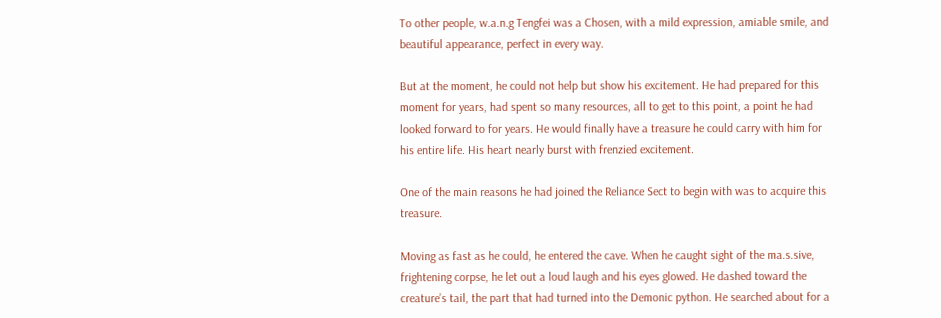To other people, w.a.n.g Tengfei was a Chosen, with a mild expression, amiable smile, and beautiful appearance, perfect in every way.

But at the moment, he could not help but show his excitement. He had prepared for this moment for years, had spent so many resources, all to get to this point, a point he had looked forward to for years. He would finally have a treasure he could carry with him for his entire life. His heart nearly burst with frenzied excitement.

One of the main reasons he had joined the Reliance Sect to begin with was to acquire this treasure.

Moving as fast as he could, he entered the cave. When he caught sight of the ma.s.sive, frightening corpse, he let out a loud laugh and his eyes glowed. He dashed toward the creature’s tail, the part that had turned into the Demonic python. He searched about for a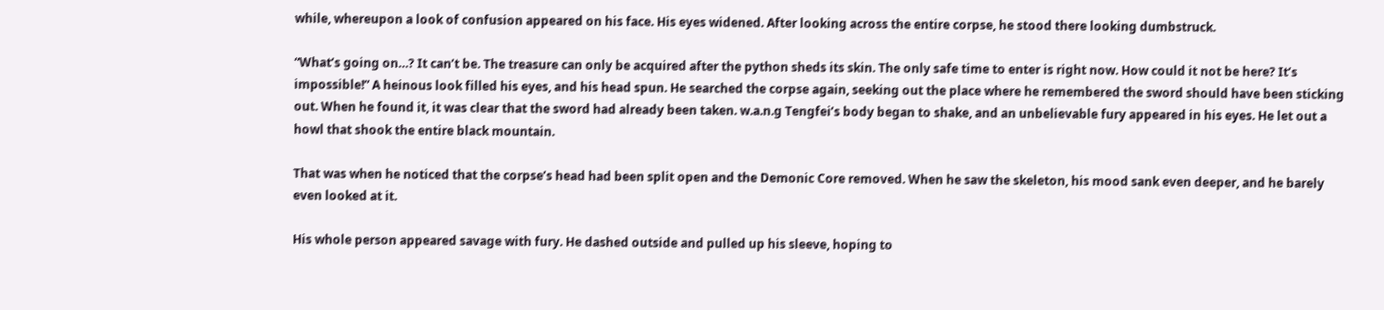while, whereupon a look of confusion appeared on his face. His eyes widened. After looking across the entire corpse, he stood there looking dumbstruck.

“What’s going on…? It can’t be. The treasure can only be acquired after the python sheds its skin. The only safe time to enter is right now. How could it not be here? It’s impossible!” A heinous look filled his eyes, and his head spun. He searched the corpse again, seeking out the place where he remembered the sword should have been sticking out. When he found it, it was clear that the sword had already been taken. w.a.n.g Tengfei’s body began to shake, and an unbelievable fury appeared in his eyes. He let out a howl that shook the entire black mountain.

That was when he noticed that the corpse’s head had been split open and the Demonic Core removed. When he saw the skeleton, his mood sank even deeper, and he barely even looked at it.

His whole person appeared savage with fury. He dashed outside and pulled up his sleeve, hoping to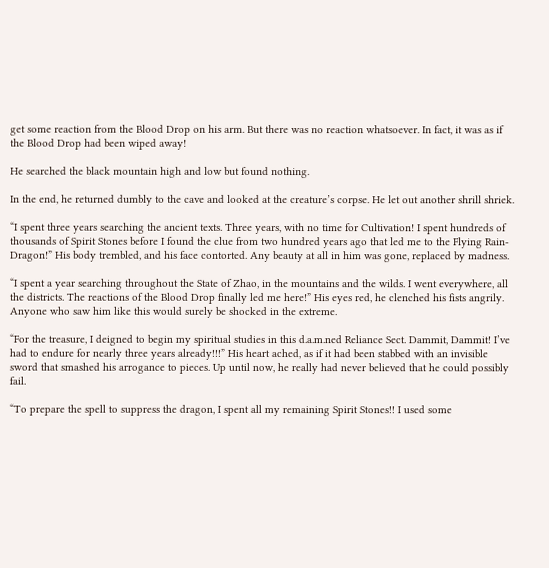get some reaction from the Blood Drop on his arm. But there was no reaction whatsoever. In fact, it was as if the Blood Drop had been wiped away!

He searched the black mountain high and low but found nothing.

In the end, he returned dumbly to the cave and looked at the creature’s corpse. He let out another shrill shriek.

“I spent three years searching the ancient texts. Three years, with no time for Cultivation! I spent hundreds of thousands of Spirit Stones before I found the clue from two hundred years ago that led me to the Flying Rain-Dragon!” His body trembled, and his face contorted. Any beauty at all in him was gone, replaced by madness.

“I spent a year searching throughout the State of Zhao, in the mountains and the wilds. I went everywhere, all the districts. The reactions of the Blood Drop finally led me here!” His eyes red, he clenched his fists angrily. Anyone who saw him like this would surely be shocked in the extreme.

“For the treasure, I deigned to begin my spiritual studies in this d.a.m.ned Reliance Sect. Dammit, Dammit! I’ve had to endure for nearly three years already!!!” His heart ached, as if it had been stabbed with an invisible sword that smashed his arrogance to pieces. Up until now, he really had never believed that he could possibly fail.

“To prepare the spell to suppress the dragon, I spent all my remaining Spirit Stones!! I used some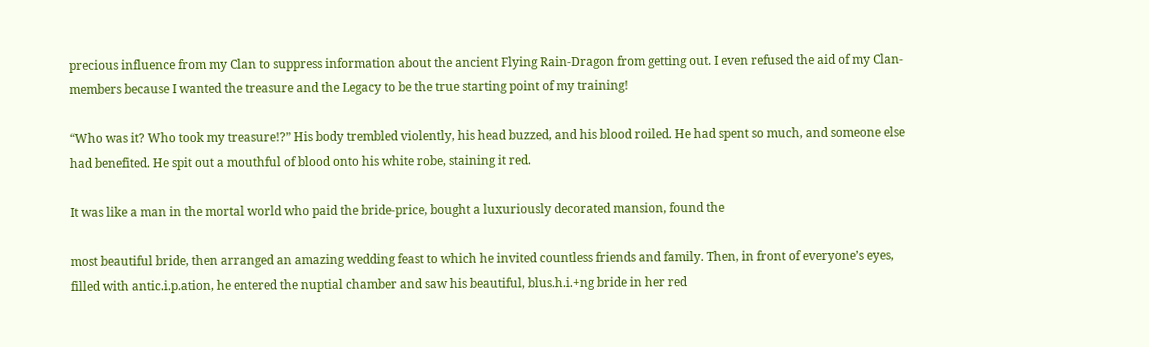precious influence from my Clan to suppress information about the ancient Flying Rain-Dragon from getting out. I even refused the aid of my Clan-members because I wanted the treasure and the Legacy to be the true starting point of my training!

“Who was it? Who took my treasure!?” His body trembled violently, his head buzzed, and his blood roiled. He had spent so much, and someone else had benefited. He spit out a mouthful of blood onto his white robe, staining it red.

It was like a man in the mortal world who paid the bride-price, bought a luxuriously decorated mansion, found the

most beautiful bride, then arranged an amazing wedding feast to which he invited countless friends and family. Then, in front of everyone’s eyes, filled with antic.i.p.ation, he entered the nuptial chamber and saw his beautiful, blus.h.i.+ng bride in her red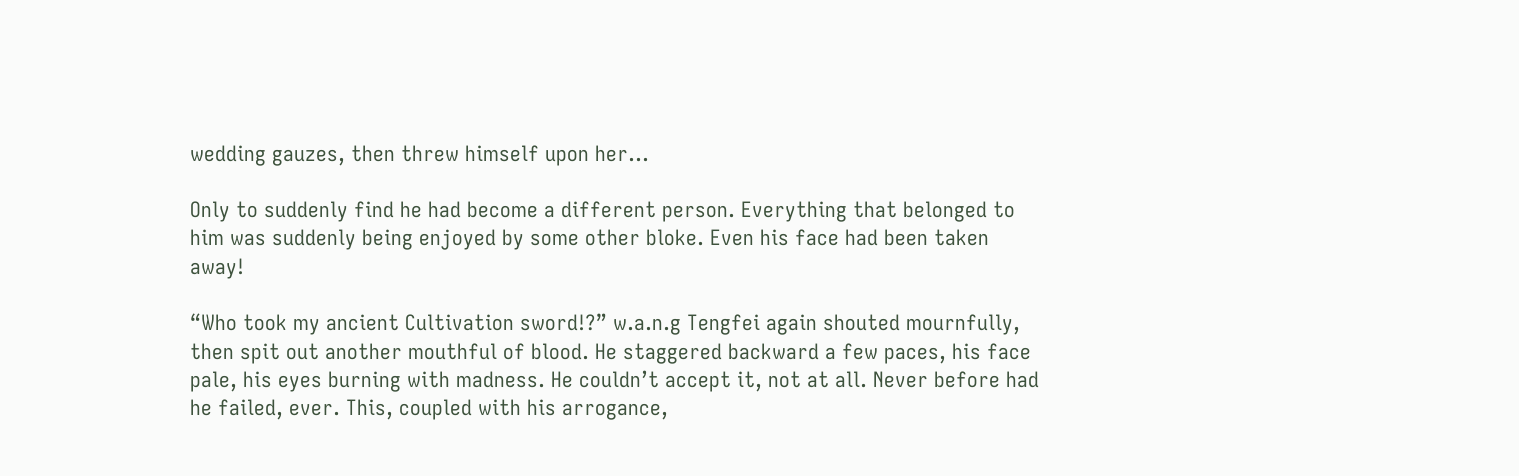wedding gauzes, then threw himself upon her…

Only to suddenly find he had become a different person. Everything that belonged to him was suddenly being enjoyed by some other bloke. Even his face had been taken away!

“Who took my ancient Cultivation sword!?” w.a.n.g Tengfei again shouted mournfully, then spit out another mouthful of blood. He staggered backward a few paces, his face pale, his eyes burning with madness. He couldn’t accept it, not at all. Never before had he failed, ever. This, coupled with his arrogance,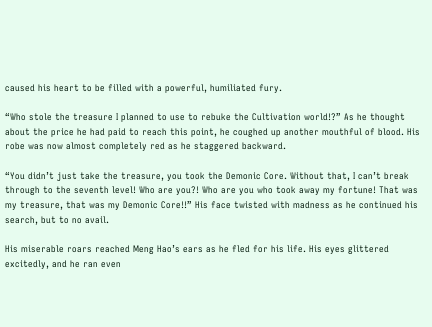caused his heart to be filled with a powerful, humiliated fury.

“Who stole the treasure I planned to use to rebuke the Cultivation world!?” As he thought about the price he had paid to reach this point, he coughed up another mouthful of blood. His robe was now almost completely red as he staggered backward.

“You didn’t just take the treasure, you took the Demonic Core. Without that, I can’t break through to the seventh level! Who are you?! Who are you who took away my fortune! That was my treasure, that was my Demonic Core!!” His face twisted with madness as he continued his search, but to no avail.

His miserable roars reached Meng Hao’s ears as he fled for his life. His eyes glittered excitedly, and he ran even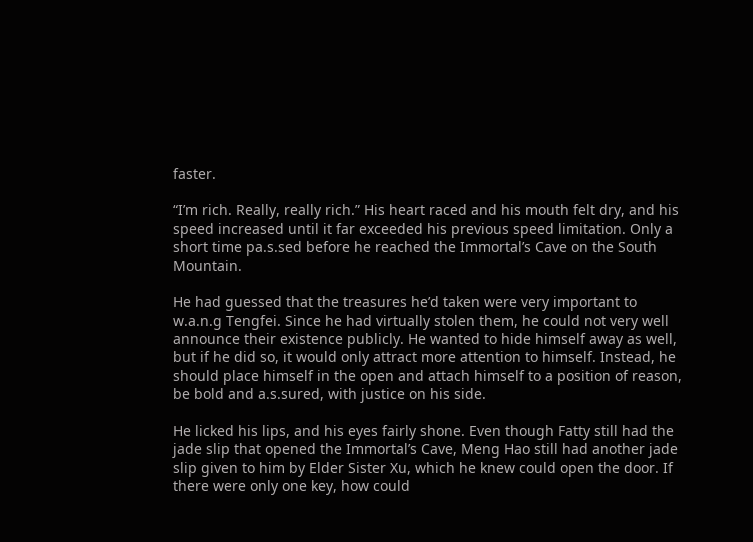faster.

“I’m rich. Really, really rich.” His heart raced and his mouth felt dry, and his speed increased until it far exceeded his previous speed limitation. Only a short time pa.s.sed before he reached the Immortal’s Cave on the South Mountain.

He had guessed that the treasures he’d taken were very important to w.a.n.g Tengfei. Since he had virtually stolen them, he could not very well announce their existence publicly. He wanted to hide himself away as well, but if he did so, it would only attract more attention to himself. Instead, he should place himself in the open and attach himself to a position of reason, be bold and a.s.sured, with justice on his side.

He licked his lips, and his eyes fairly shone. Even though Fatty still had the jade slip that opened the Immortal’s Cave, Meng Hao still had another jade slip given to him by Elder Sister Xu, which he knew could open the door. If there were only one key, how could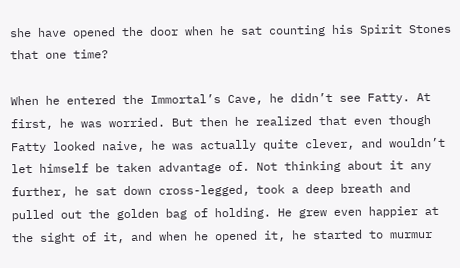she have opened the door when he sat counting his Spirit Stones that one time?

When he entered the Immortal’s Cave, he didn’t see Fatty. At first, he was worried. But then he realized that even though Fatty looked naive, he was actually quite clever, and wouldn’t let himself be taken advantage of. Not thinking about it any further, he sat down cross-legged, took a deep breath and pulled out the golden bag of holding. He grew even happier at the sight of it, and when he opened it, he started to murmur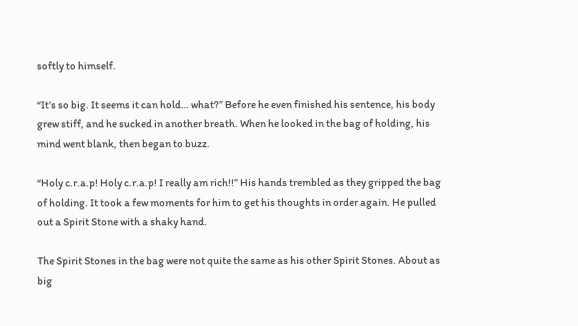softly to himself.

“It’s so big. It seems it can hold… what?” Before he even finished his sentence, his body grew stiff, and he sucked in another breath. When he looked in the bag of holding, his mind went blank, then began to buzz.

“Holy c.r.a.p! Holy c.r.a.p! I really am rich!!” His hands trembled as they gripped the bag of holding. It took a few moments for him to get his thoughts in order again. He pulled out a Spirit Stone with a shaky hand.

The Spirit Stones in the bag were not quite the same as his other Spirit Stones. About as big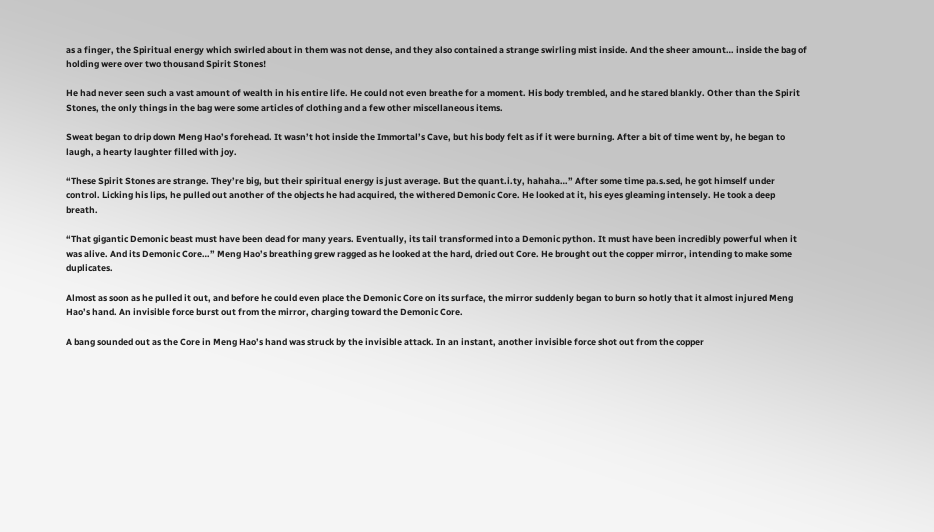as a finger, the Spiritual energy which swirled about in them was not dense, and they also contained a strange swirling mist inside. And the sheer amount… inside the bag of holding were over two thousand Spirit Stones!

He had never seen such a vast amount of wealth in his entire life. He could not even breathe for a moment. His body trembled, and he stared blankly. Other than the Spirit Stones, the only things in the bag were some articles of clothing and a few other miscellaneous items.

Sweat began to drip down Meng Hao’s forehead. It wasn’t hot inside the Immortal’s Cave, but his body felt as if it were burning. After a bit of time went by, he began to laugh, a hearty laughter filled with joy.

“These Spirit Stones are strange. They’re big, but their spiritual energy is just average. But the quant.i.ty, hahaha…” After some time pa.s.sed, he got himself under control. Licking his lips, he pulled out another of the objects he had acquired, the withered Demonic Core. He looked at it, his eyes gleaming intensely. He took a deep breath.

“That gigantic Demonic beast must have been dead for many years. Eventually, its tail transformed into a Demonic python. It must have been incredibly powerful when it was alive. And its Demonic Core…” Meng Hao’s breathing grew ragged as he looked at the hard, dried out Core. He brought out the copper mirror, intending to make some duplicates.

Almost as soon as he pulled it out, and before he could even place the Demonic Core on its surface, the mirror suddenly began to burn so hotly that it almost injured Meng Hao’s hand. An invisible force burst out from the mirror, charging toward the Demonic Core.

A bang sounded out as the Core in Meng Hao’s hand was struck by the invisible attack. In an instant, another invisible force shot out from the copper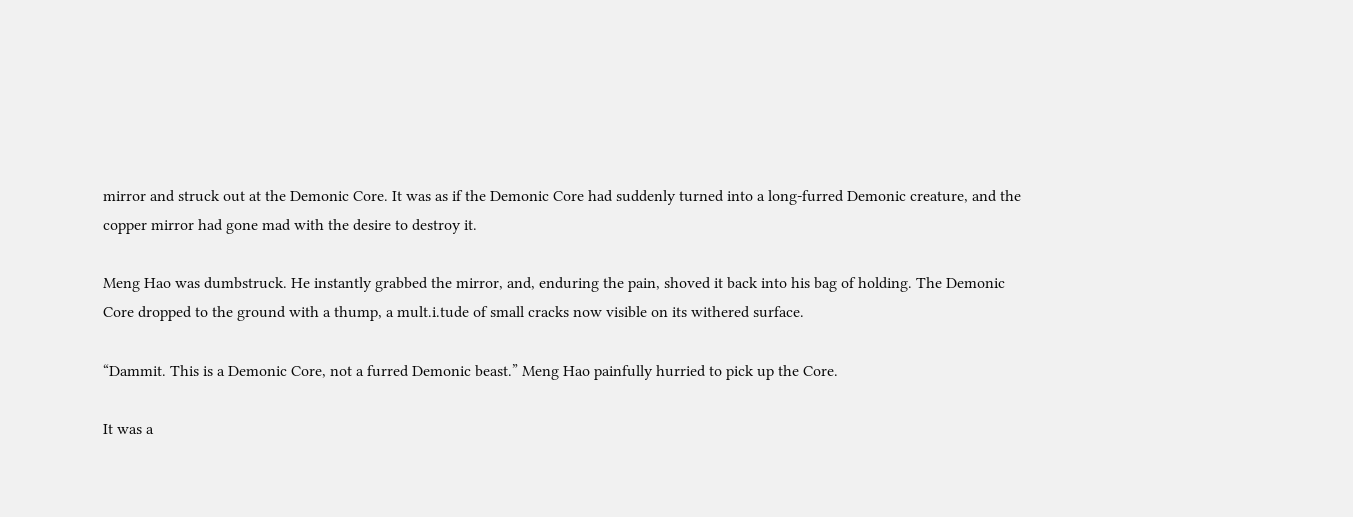mirror and struck out at the Demonic Core. It was as if the Demonic Core had suddenly turned into a long-furred Demonic creature, and the copper mirror had gone mad with the desire to destroy it.

Meng Hao was dumbstruck. He instantly grabbed the mirror, and, enduring the pain, shoved it back into his bag of holding. The Demonic Core dropped to the ground with a thump, a mult.i.tude of small cracks now visible on its withered surface.

“Dammit. This is a Demonic Core, not a furred Demonic beast.” Meng Hao painfully hurried to pick up the Core.

It was a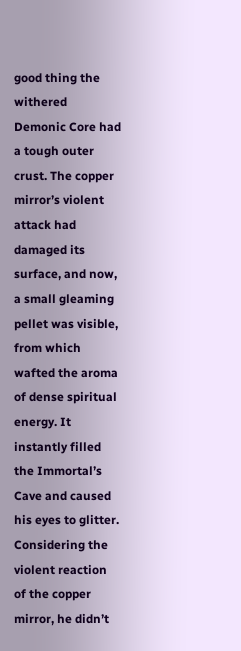good thing the withered Demonic Core had a tough outer crust. The copper mirror’s violent attack had damaged its surface, and now, a small gleaming pellet was visible, from which wafted the aroma of dense spiritual energy. It instantly filled the Immortal’s Cave and caused his eyes to glitter. Considering the violent reaction of the copper mirror, he didn’t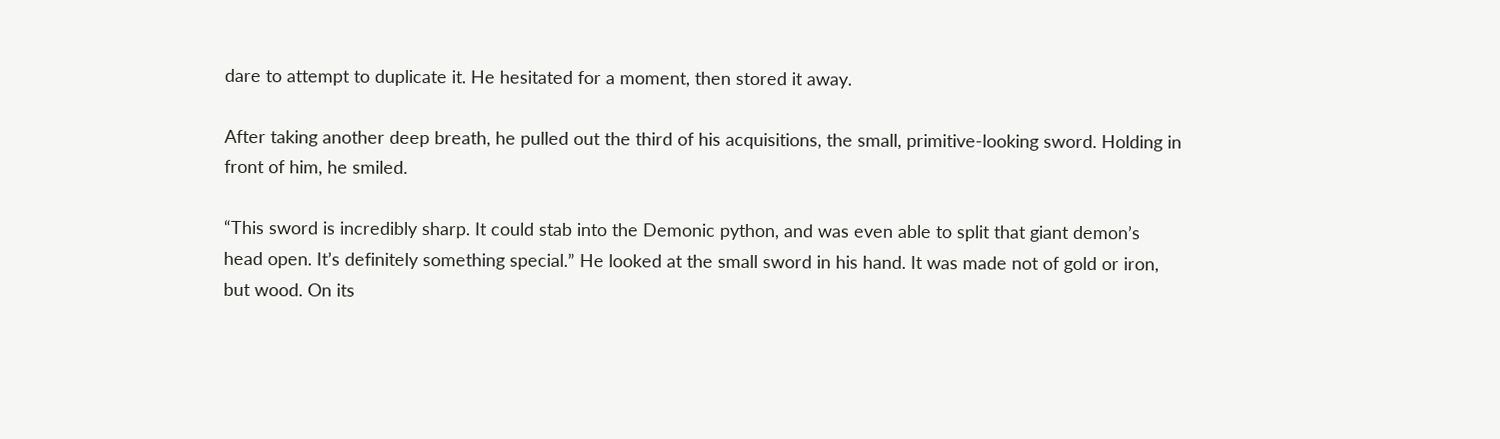dare to attempt to duplicate it. He hesitated for a moment, then stored it away.

After taking another deep breath, he pulled out the third of his acquisitions, the small, primitive-looking sword. Holding in front of him, he smiled.

“This sword is incredibly sharp. It could stab into the Demonic python, and was even able to split that giant demon’s head open. It’s definitely something special.” He looked at the small sword in his hand. It was made not of gold or iron, but wood. On its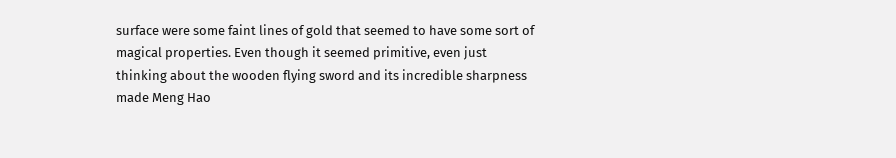surface were some faint lines of gold that seemed to have some sort of magical properties. Even though it seemed primitive, even just thinking about the wooden flying sword and its incredible sharpness made Meng Hao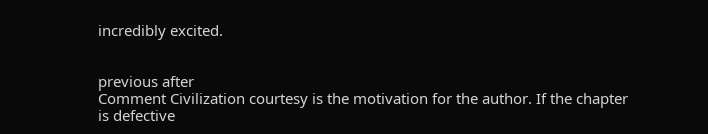incredibly excited.


previous after
Comment Civilization courtesy is the motivation for the author. If the chapter is defective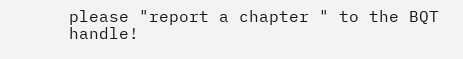please "report a chapter " to the BQT handle!